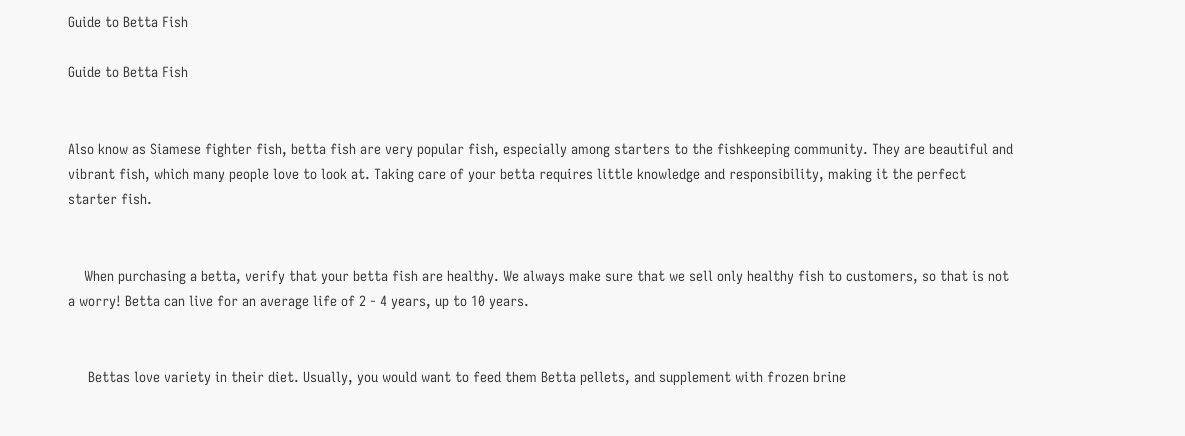Guide to Betta Fish

Guide to Betta Fish


Also know as Siamese fighter fish, betta fish are very popular fish, especially among starters to the fishkeeping community. They are beautiful and vibrant fish, which many people love to look at. Taking care of your betta requires little knowledge and responsibility, making it the perfect starter fish.


    When purchasing a betta, verify that your betta fish are healthy. We always make sure that we sell only healthy fish to customers, so that is not a worry! Betta can live for an average life of 2 - 4 years, up to 10 years.


     Bettas love variety in their diet. Usually, you would want to feed them Betta pellets, and supplement with frozen brine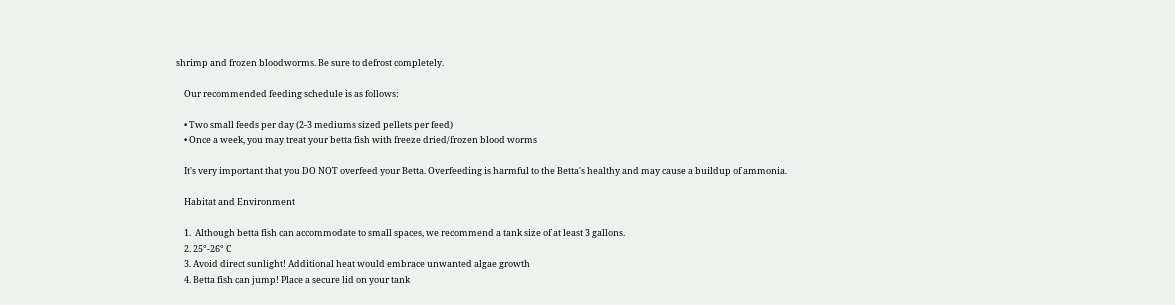shrimp and frozen bloodworms. Be sure to defrost completely.

    Our recommended feeding schedule is as follows:

    • Two small feeds per day (2-3 mediums sized pellets per feed)
    • Once a week, you may treat your betta fish with freeze dried/frozen blood worms

    It's very important that you DO NOT overfeed your Betta. Overfeeding is harmful to the Betta's healthy and may cause a buildup of ammonia.

    Habitat and Environment

    1.  Although betta fish can accommodate to small spaces, we recommend a tank size of at least 3 gallons.
    2. 25°-26° C
    3. Avoid direct sunlight! Additional heat would embrace unwanted algae growth
    4. Betta fish can jump! Place a secure lid on your tank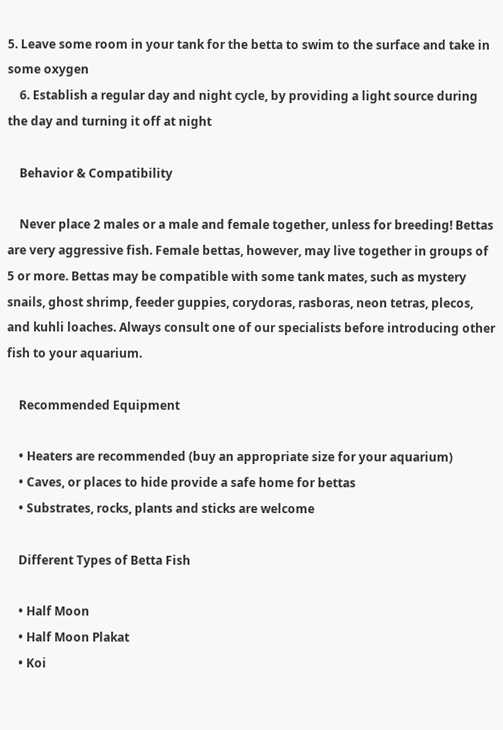5. Leave some room in your tank for the betta to swim to the surface and take in some oxygen
    6. Establish a regular day and night cycle, by providing a light source during the day and turning it off at night

    Behavior & Compatibility

    Never place 2 males or a male and female together, unless for breeding! Bettas are very aggressive fish. Female bettas, however, may live together in groups of 5 or more. Bettas may be compatible with some tank mates, such as mystery snails, ghost shrimp, feeder guppies, corydoras, rasboras, neon tetras, plecos, and kuhli loaches. Always consult one of our specialists before introducing other fish to your aquarium.

    Recommended Equipment

    • Heaters are recommended (buy an appropriate size for your aquarium)
    • Caves, or places to hide provide a safe home for bettas
    • Substrates, rocks, plants and sticks are welcome

    Different Types of Betta Fish

    • Half Moon
    • Half Moon Plakat
    • Koi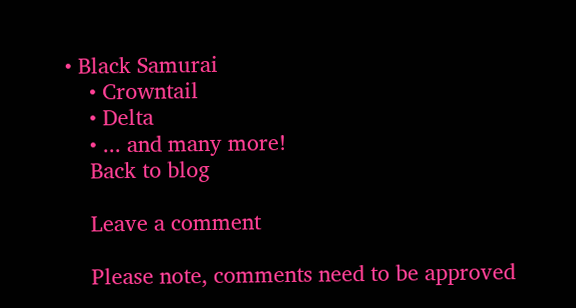• Black Samurai
    • Crowntail
    • Delta
    • ... and many more!
    Back to blog

    Leave a comment

    Please note, comments need to be approved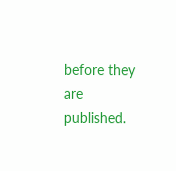before they are published.